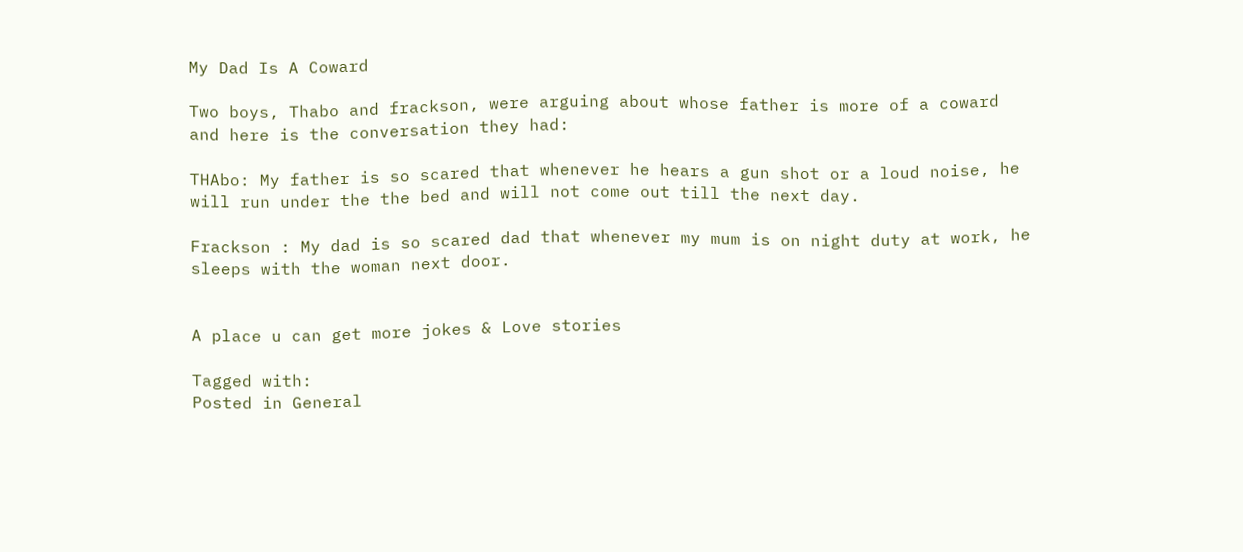My Dad Is A Coward

Two boys, Thabo and frackson, were arguing about whose father is more of a coward and here is the conversation they had:

THAbo: My father is so scared that whenever he hears a gun shot or a loud noise, he will run under the the bed and will not come out till the next day.

Frackson : My dad is so scared dad that whenever my mum is on night duty at work, he sleeps with the woman next door.


A place u can get more jokes & Love stories

Tagged with:
Posted in General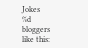Jokes
%d bloggers like this: